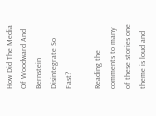How Did The Media Of Woodward And Bernstein Disintegrate So Fast?

Reading the comments to many of these stories one theme is loud and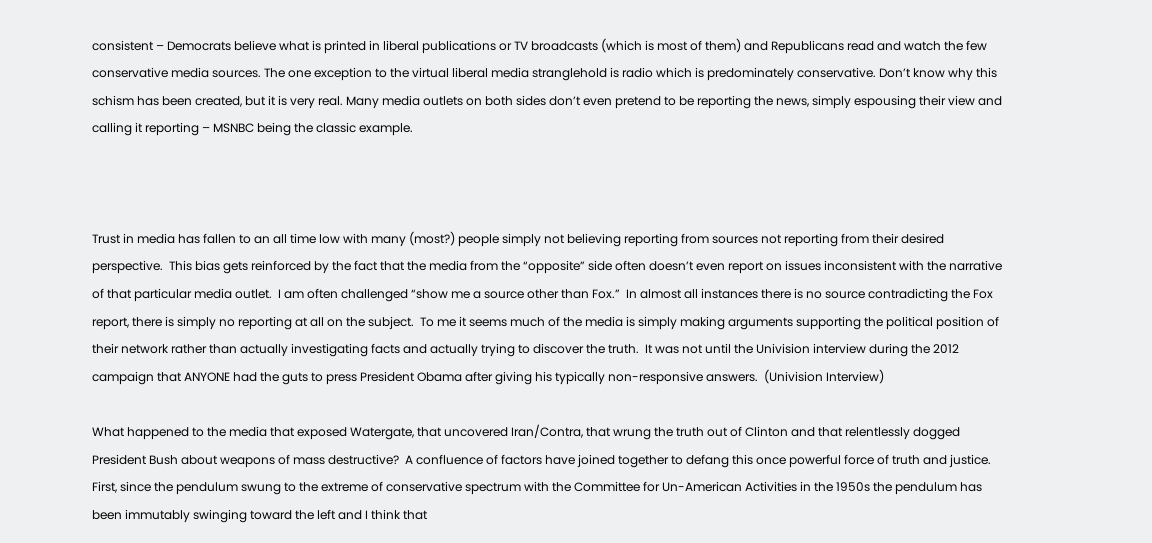consistent – Democrats believe what is printed in liberal publications or TV broadcasts (which is most of them) and Republicans read and watch the few conservative media sources. The one exception to the virtual liberal media stranglehold is radio which is predominately conservative. Don’t know why this schism has been created, but it is very real. Many media outlets on both sides don’t even pretend to be reporting the news, simply espousing their view and calling it reporting – MSNBC being the classic example.



Trust in media has fallen to an all time low with many (most?) people simply not believing reporting from sources not reporting from their desired perspective.  This bias gets reinforced by the fact that the media from the “opposite” side often doesn’t even report on issues inconsistent with the narrative of that particular media outlet.  I am often challenged “show me a source other than Fox.”  In almost all instances there is no source contradicting the Fox report, there is simply no reporting at all on the subject.  To me it seems much of the media is simply making arguments supporting the political position of their network rather than actually investigating facts and actually trying to discover the truth.  It was not until the Univision interview during the 2012 campaign that ANYONE had the guts to press President Obama after giving his typically non-responsive answers.  (Univision Interview)

What happened to the media that exposed Watergate, that uncovered Iran/Contra, that wrung the truth out of Clinton and that relentlessly dogged President Bush about weapons of mass destructive?  A confluence of factors have joined together to defang this once powerful force of truth and justice.  First, since the pendulum swung to the extreme of conservative spectrum with the Committee for Un-American Activities in the 1950s the pendulum has been immutably swinging toward the left and I think that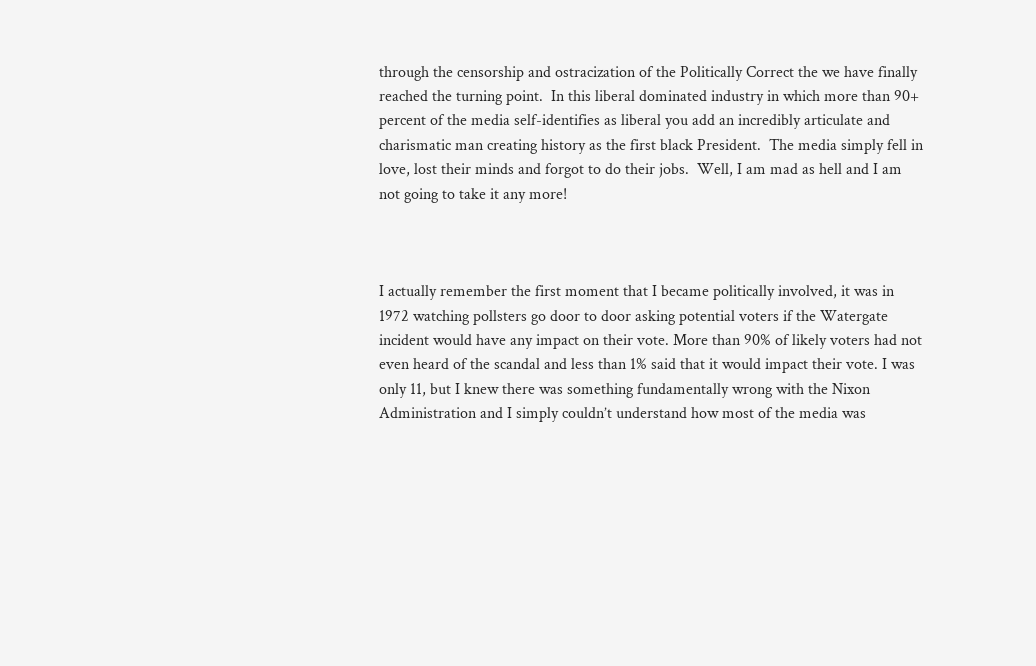through the censorship and ostracization of the Politically Correct the we have finally reached the turning point.  In this liberal dominated industry in which more than 90+ percent of the media self-identifies as liberal you add an incredibly articulate and charismatic man creating history as the first black President.  The media simply fell in love, lost their minds and forgot to do their jobs.  Well, I am mad as hell and I am not going to take it any more!



I actually remember the first moment that I became politically involved, it was in 1972 watching pollsters go door to door asking potential voters if the Watergate incident would have any impact on their vote. More than 90% of likely voters had not even heard of the scandal and less than 1% said that it would impact their vote. I was only 11, but I knew there was something fundamentally wrong with the Nixon Administration and I simply couldn’t understand how most of the media was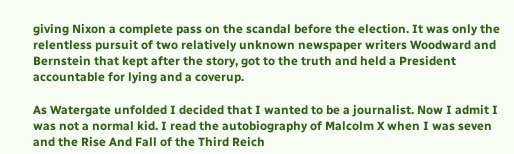giving Nixon a complete pass on the scandal before the election. It was only the relentless pursuit of two relatively unknown newspaper writers Woodward and Bernstein that kept after the story, got to the truth and held a President accountable for lying and a coverup.

As Watergate unfolded I decided that I wanted to be a journalist. Now I admit I was not a normal kid. I read the autobiography of Malcolm X when I was seven and the Rise And Fall of the Third Reich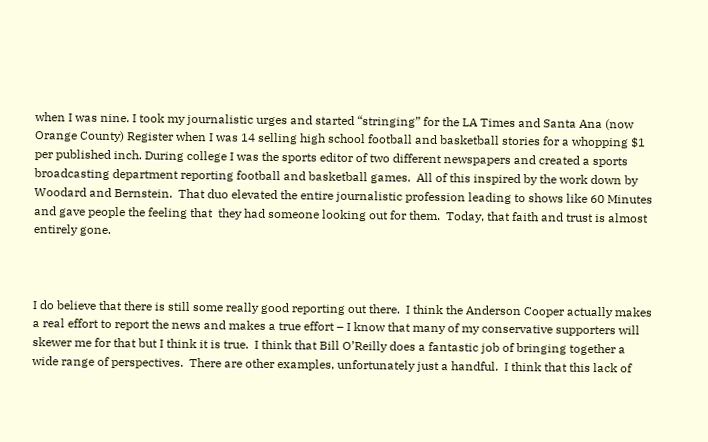when I was nine. I took my journalistic urges and started “stringing” for the LA Times and Santa Ana (now Orange County) Register when I was 14 selling high school football and basketball stories for a whopping $1 per published inch. During college I was the sports editor of two different newspapers and created a sports broadcasting department reporting football and basketball games.  All of this inspired by the work down by Woodard and Bernstein.  That duo elevated the entire journalistic profession leading to shows like 60 Minutes and gave people the feeling that  they had someone looking out for them.  Today, that faith and trust is almost entirely gone.



I do believe that there is still some really good reporting out there.  I think the Anderson Cooper actually makes a real effort to report the news and makes a true effort – I know that many of my conservative supporters will skewer me for that but I think it is true.  I think that Bill O’Reilly does a fantastic job of bringing together a wide range of perspectives.  There are other examples, unfortunately just a handful.  I think that this lack of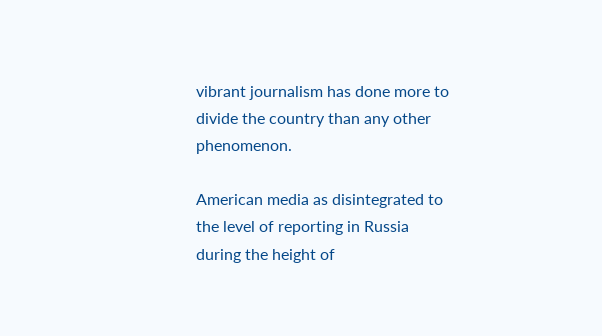vibrant journalism has done more to divide the country than any other phenomenon.

American media as disintegrated to the level of reporting in Russia during the height of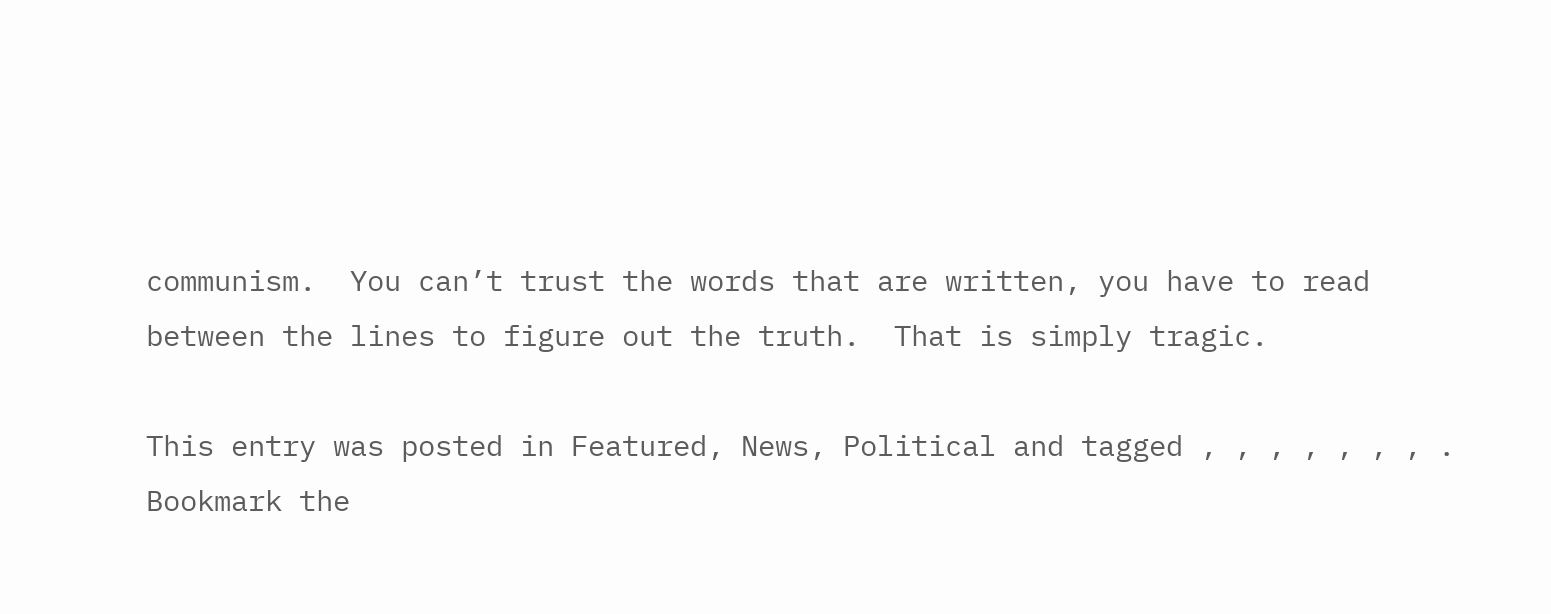communism.  You can’t trust the words that are written, you have to read between the lines to figure out the truth.  That is simply tragic.

This entry was posted in Featured, News, Political and tagged , , , , , , , . Bookmark the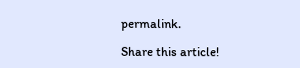permalink.

Share this article!